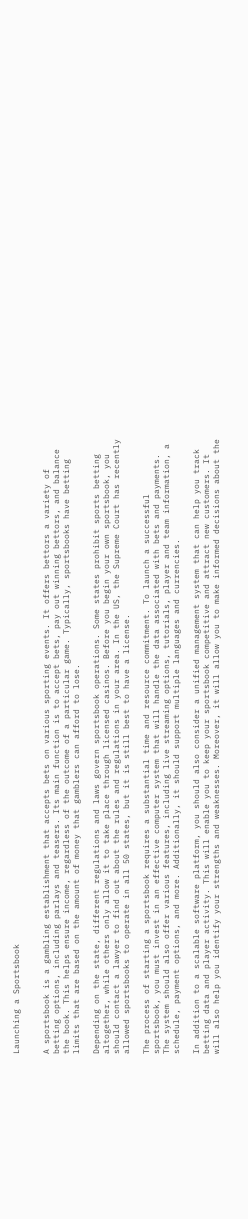Launching a Sportsbook


A sportsbook is a gambling establishment that accepts bets on various sporting events. It offers bettors a variety of betting options, including parlays and teasers. Its main function is to accept bets, pay out winning bettors, and balance the book. This helps ensure income, regardless of the outcome of a particular game. Typically, sportsbooks have betting limits that are based on the amount of money that gamblers can afford to lose.

Depending on the state, different regulations and laws govern sportsbook operations. Some states prohibit sports betting altogether, while others only allow it to take place through licensed casinos. Before you begin your own sportsbook, you should contact a lawyer to find out about the rules and regulations in your area. In the US, the Supreme Court has recently allowed sportsbooks to operate in all 50 states, but it is still best to have a license.

The process of starting a sportsbook requires a substantial time and resource commitment. To launch a successful sportsbook, you must invest in an effective computer system that will handle the data associated with bets and payments. The system should also offer various features, including live streaming options, tutorials, player and team information, a schedule, payment options, and more. Additionally, it should support multiple languages and currencies.

In addition to a scalable software platform, you should also consider a unified management system that can help you track betting data and player activity. This will enable you to keep your sportsbook competitive and attract new customers. It will also help you identify your strengths and weaknesses. Moreover, it will allow you to make informed decisions about the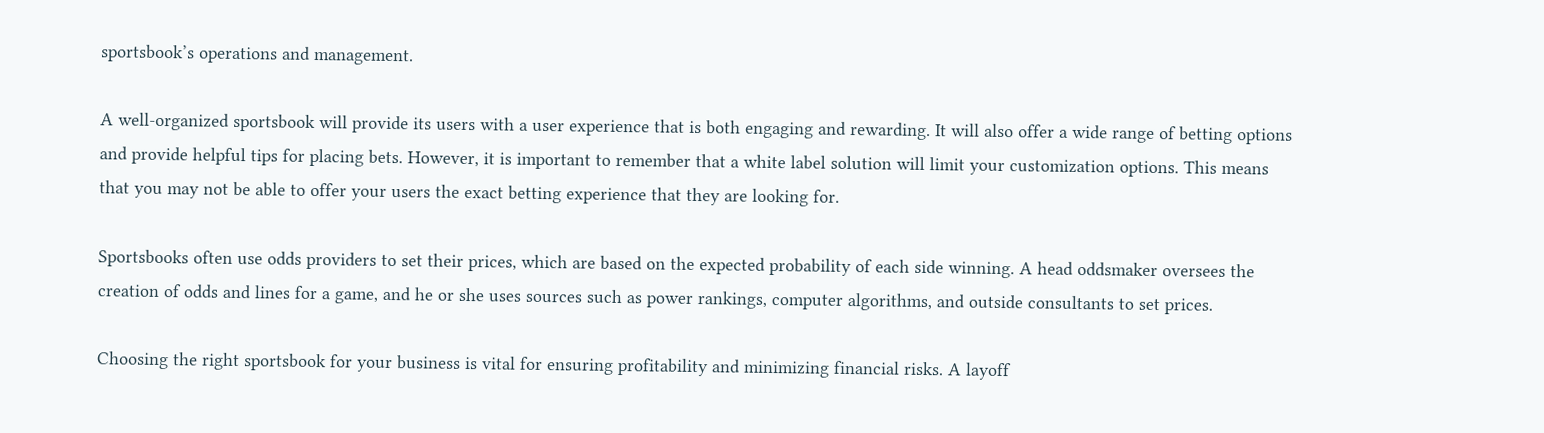sportsbook’s operations and management.

A well-organized sportsbook will provide its users with a user experience that is both engaging and rewarding. It will also offer a wide range of betting options and provide helpful tips for placing bets. However, it is important to remember that a white label solution will limit your customization options. This means that you may not be able to offer your users the exact betting experience that they are looking for.

Sportsbooks often use odds providers to set their prices, which are based on the expected probability of each side winning. A head oddsmaker oversees the creation of odds and lines for a game, and he or she uses sources such as power rankings, computer algorithms, and outside consultants to set prices.

Choosing the right sportsbook for your business is vital for ensuring profitability and minimizing financial risks. A layoff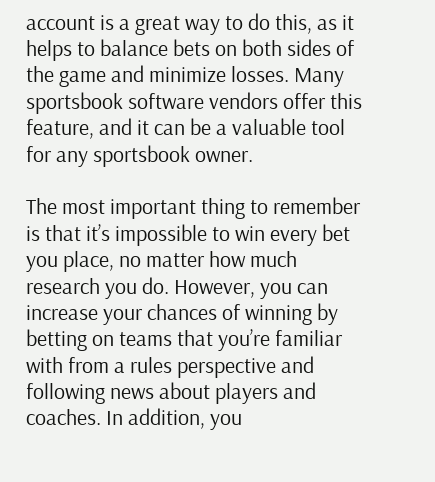account is a great way to do this, as it helps to balance bets on both sides of the game and minimize losses. Many sportsbook software vendors offer this feature, and it can be a valuable tool for any sportsbook owner.

The most important thing to remember is that it’s impossible to win every bet you place, no matter how much research you do. However, you can increase your chances of winning by betting on teams that you’re familiar with from a rules perspective and following news about players and coaches. In addition, you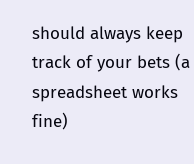should always keep track of your bets (a spreadsheet works fine)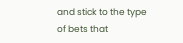and stick to the type of bets that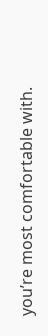you’re most comfortable with.